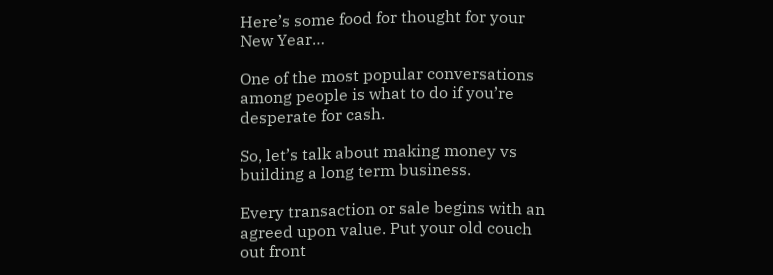Here’s some food for thought for your New Year…

One of the most popular conversations among people is what to do if you’re desperate for cash.

So, let’s talk about making money vs building a long term business.

Every transaction or sale begins with an agreed upon value. Put your old couch out front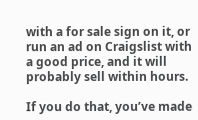with a for sale sign on it, or run an ad on Craigslist with a good price, and it will probably sell within hours.

If you do that, you’ve made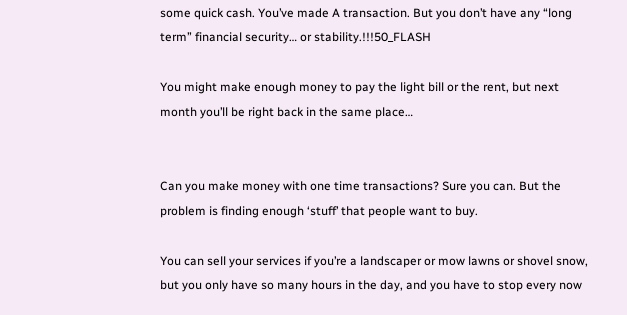some quick cash. You’ve made A transaction. But you don’t have any “long term” financial security… or stability.!!!50_FLASH

You might make enough money to pay the light bill or the rent, but next month you’ll be right back in the same place…


Can you make money with one time transactions? Sure you can. But the problem is finding enough ‘stuff’ that people want to buy.

You can sell your services if you’re a landscaper or mow lawns or shovel snow, but you only have so many hours in the day, and you have to stop every now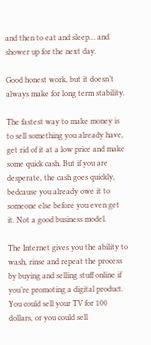and then to eat and sleep… and shower up for the next day.

Good honest work, but it doesn’t always make for long term stability.

The fastest way to make money is to sell something you already have, get rid of it at a low price and make some quick cash. But if you are desperate, the cash goes quickly, bedcause you already owe it to someone else before you even get it. Not a good business model.

The Internet gives you the ability to wash, rinse and repeat the process by buying and selling stuff online if you’re promoting a digital product. You could sell your TV for 100 dollars, or you could sell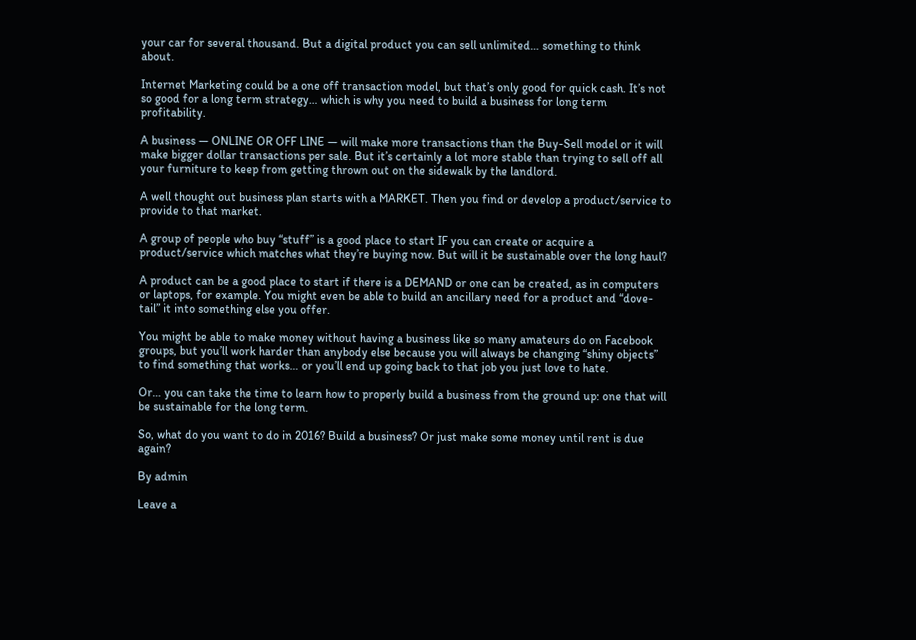your car for several thousand. But a digital product you can sell unlimited… something to think about.

Internet Marketing could be a one off transaction model, but that’s only good for quick cash. It’s not so good for a long term strategy… which is why you need to build a business for long term profitability.

A business — ONLINE OR OFF LINE — will make more transactions than the Buy-Sell model or it will make bigger dollar transactions per sale. But it’s certainly a lot more stable than trying to sell off all your furniture to keep from getting thrown out on the sidewalk by the landlord.

A well thought out business plan starts with a MARKET. Then you find or develop a product/service to provide to that market.

A group of people who buy “stuff” is a good place to start IF you can create or acquire a product/service which matches what they’re buying now. But will it be sustainable over the long haul?

A product can be a good place to start if there is a DEMAND or one can be created, as in computers or laptops, for example. You might even be able to build an ancillary need for a product and “dove-tail” it into something else you offer.

You might be able to make money without having a business like so many amateurs do on Facebook groups, but you’ll work harder than anybody else because you will always be changing “shiny objects” to find something that works… or you’ll end up going back to that job you just love to hate.

Or… you can take the time to learn how to properly build a business from the ground up: one that will be sustainable for the long term.

So, what do you want to do in 2016? Build a business? Or just make some money until rent is due again?

By admin

Leave a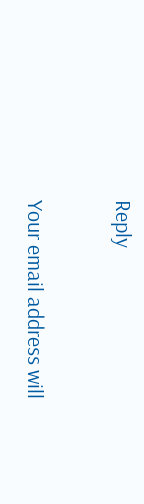Reply

Your email address will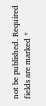not be published. Required fields are marked *